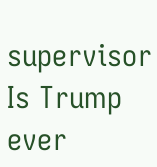supervisor Is Trump ever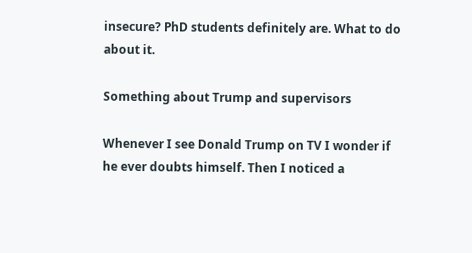insecure? PhD students definitely are. What to do about it.

Something about Trump and supervisors

Whenever I see Donald Trump on TV I wonder if he ever doubts himself. Then I noticed a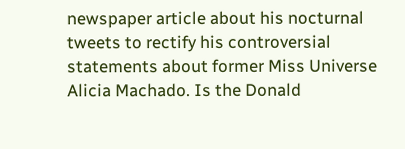newspaper article about his nocturnal tweets to rectify his controversial statements about former Miss Universe Alicia Machado. Is the Donald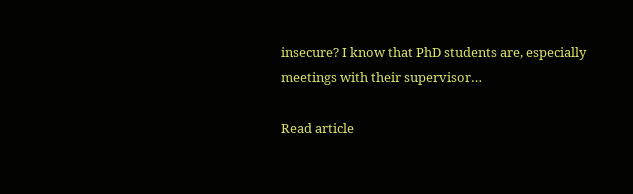insecure? I know that PhD students are, especially meetings with their supervisor…

Read article